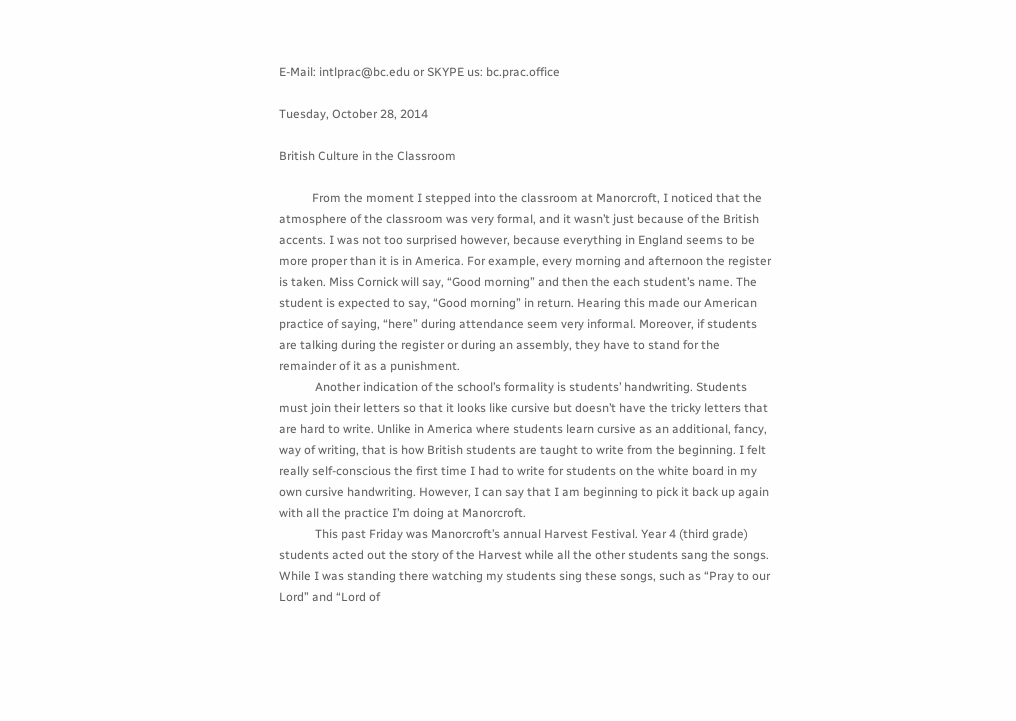E-Mail: intlprac@bc.edu or SKYPE us: bc.prac.office

Tuesday, October 28, 2014

British Culture in the Classroom

           From the moment I stepped into the classroom at Manorcroft, I noticed that the atmosphere of the classroom was very formal, and it wasn’t just because of the British accents. I was not too surprised however, because everything in England seems to be more proper than it is in America. For example, every morning and afternoon the register is taken. Miss Cornick will say, “Good morning” and then the each student’s name. The student is expected to say, “Good morning” in return. Hearing this made our American practice of saying, “here” during attendance seem very informal. Moreover, if students are talking during the register or during an assembly, they have to stand for the remainder of it as a punishment.
            Another indication of the school’s formality is students’ handwriting. Students must join their letters so that it looks like cursive but doesn’t have the tricky letters that are hard to write. Unlike in America where students learn cursive as an additional, fancy, way of writing, that is how British students are taught to write from the beginning. I felt really self-conscious the first time I had to write for students on the white board in my own cursive handwriting. However, I can say that I am beginning to pick it back up again with all the practice I’m doing at Manorcroft.
            This past Friday was Manorcroft’s annual Harvest Festival. Year 4 (third grade) students acted out the story of the Harvest while all the other students sang the songs. While I was standing there watching my students sing these songs, such as “Pray to our Lord” and “Lord of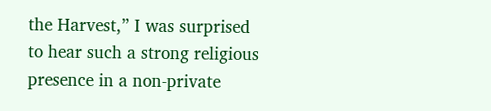the Harvest,” I was surprised to hear such a strong religious presence in a non-private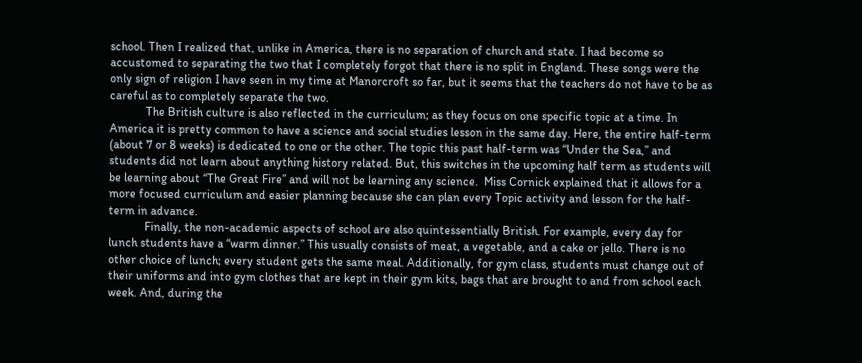school. Then I realized that, unlike in America, there is no separation of church and state. I had become so accustomed to separating the two that I completely forgot that there is no split in England. These songs were the only sign of religion I have seen in my time at Manorcroft so far, but it seems that the teachers do not have to be as careful as to completely separate the two.
            The British culture is also reflected in the curriculum; as they focus on one specific topic at a time. In America it is pretty common to have a science and social studies lesson in the same day. Here, the entire half-term (about 7 or 8 weeks) is dedicated to one or the other. The topic this past half-term was “Under the Sea,” and students did not learn about anything history related. But, this switches in the upcoming half term as students will be learning about “The Great Fire” and will not be learning any science.  Miss Cornick explained that it allows for a more focused curriculum and easier planning because she can plan every Topic activity and lesson for the half-term in advance.
            Finally, the non-academic aspects of school are also quintessentially British. For example, every day for lunch students have a “warm dinner.” This usually consists of meat, a vegetable, and a cake or jello. There is no other choice of lunch; every student gets the same meal. Additionally, for gym class, students must change out of their uniforms and into gym clothes that are kept in their gym kits, bags that are brought to and from school each week. And, during the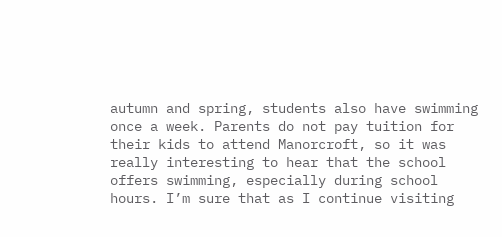autumn and spring, students also have swimming once a week. Parents do not pay tuition for their kids to attend Manorcroft, so it was really interesting to hear that the school offers swimming, especially during school hours. I’m sure that as I continue visiting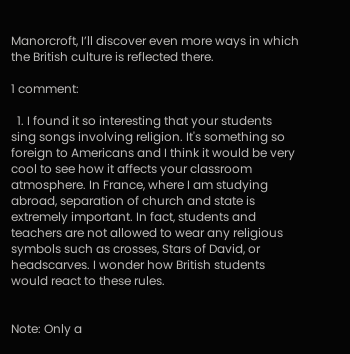Manorcroft, I’ll discover even more ways in which the British culture is reflected there.

1 comment:

  1. I found it so interesting that your students sing songs involving religion. It's something so foreign to Americans and I think it would be very cool to see how it affects your classroom atmosphere. In France, where I am studying abroad, separation of church and state is extremely important. In fact, students and teachers are not allowed to wear any religious symbols such as crosses, Stars of David, or headscarves. I wonder how British students would react to these rules.


Note: Only a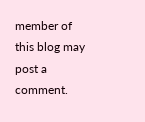member of this blog may post a comment.